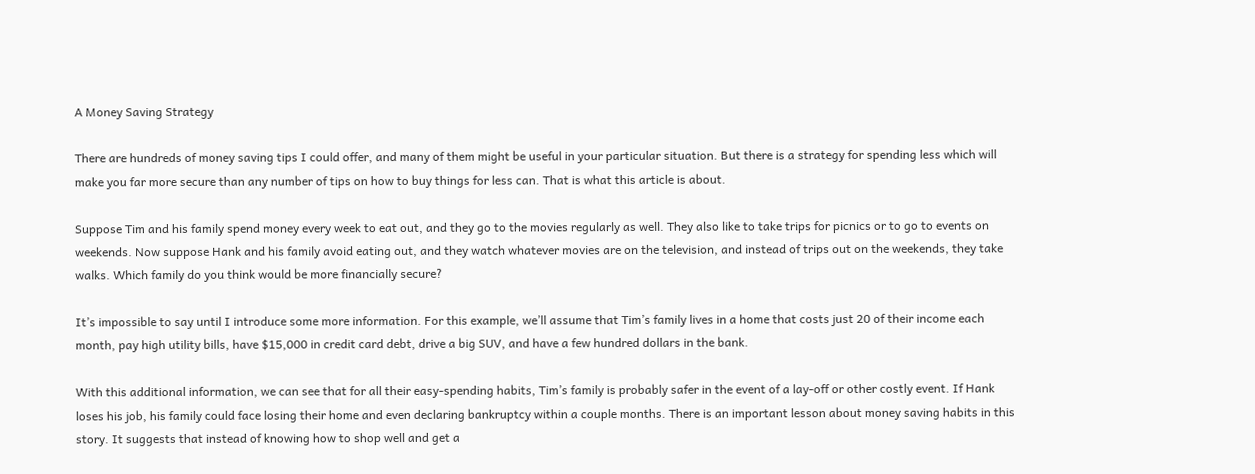A Money Saving Strategy

There are hundreds of money saving tips I could offer, and many of them might be useful in your particular situation. But there is a strategy for spending less which will make you far more secure than any number of tips on how to buy things for less can. That is what this article is about.

Suppose Tim and his family spend money every week to eat out, and they go to the movies regularly as well. They also like to take trips for picnics or to go to events on weekends. Now suppose Hank and his family avoid eating out, and they watch whatever movies are on the television, and instead of trips out on the weekends, they take walks. Which family do you think would be more financially secure?

It’s impossible to say until I introduce some more information. For this example, we’ll assume that Tim’s family lives in a home that costs just 20 of their income each month, pay high utility bills, have $15,000 in credit card debt, drive a big SUV, and have a few hundred dollars in the bank.

With this additional information, we can see that for all their easy-spending habits, Tim’s family is probably safer in the event of a lay-off or other costly event. If Hank loses his job, his family could face losing their home and even declaring bankruptcy within a couple months. There is an important lesson about money saving habits in this story. It suggests that instead of knowing how to shop well and get a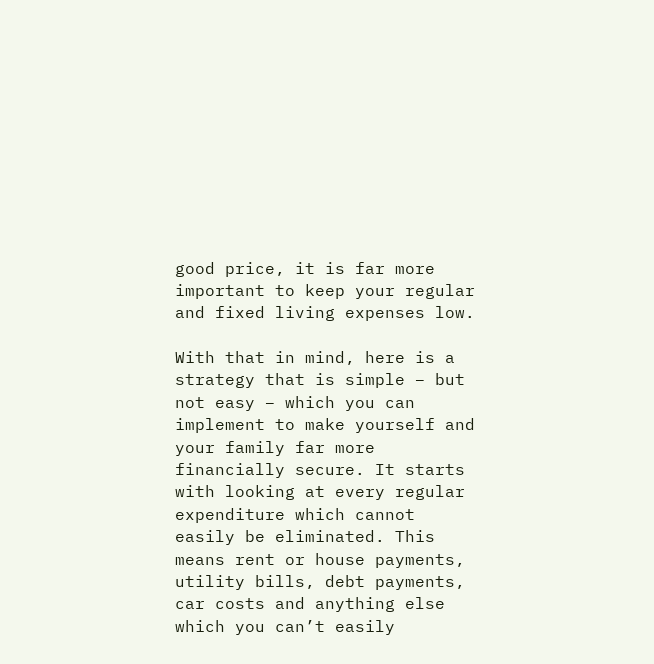good price, it is far more important to keep your regular and fixed living expenses low.

With that in mind, here is a strategy that is simple – but not easy – which you can implement to make yourself and your family far more financially secure. It starts with looking at every regular expenditure which cannot easily be eliminated. This means rent or house payments, utility bills, debt payments, car costs and anything else which you can’t easily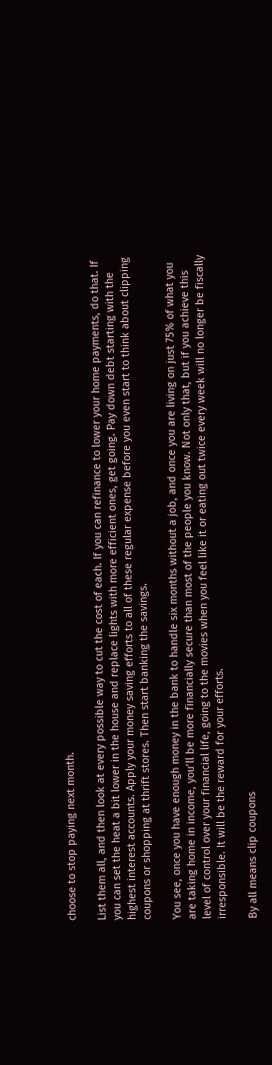choose to stop paying next month.

List them all, and then look at every possible way to cut the cost of each. If you can refinance to lower your home payments, do that. If you can set the heat a bit lower in the house and replace lights with more efficient ones, get going. Pay down debt starting with the highest interest accounts. Apply your money saving efforts to all of these regular expense before you even start to think about clipping coupons or shopping at thrift stores. Then start banking the savings.

You see, once you have enough money in the bank to handle six months without a job, and once you are living on just 75% of what you are taking home in income, you’ll be more financially secure than most of the people you know. Not only that, but if you achieve this level of control over your financial life, going to the movies when you feel like it or eating out twice every week will no longer be fiscally irresponsible. It will be the reward for your efforts.

By all means clip coupons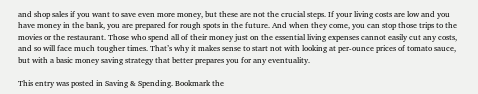and shop sales if you want to save even more money, but these are not the crucial steps. If your living costs are low and you have money in the bank, you are prepared for rough spots in the future. And when they come, you can stop those trips to the movies or the restaurant. Those who spend all of their money just on the essential living expenses cannot easily cut any costs, and so will face much tougher times. That’s why it makes sense to start not with looking at per-ounce prices of tomato sauce, but with a basic money saving strategy that better prepares you for any eventuality.

This entry was posted in Saving & Spending. Bookmark the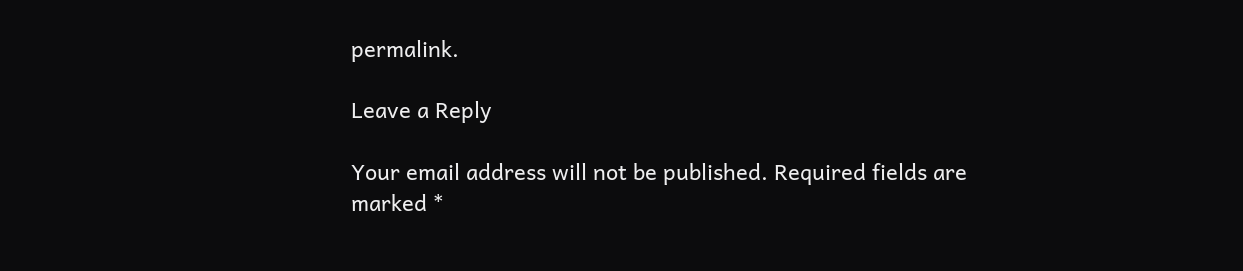permalink.

Leave a Reply

Your email address will not be published. Required fields are marked *